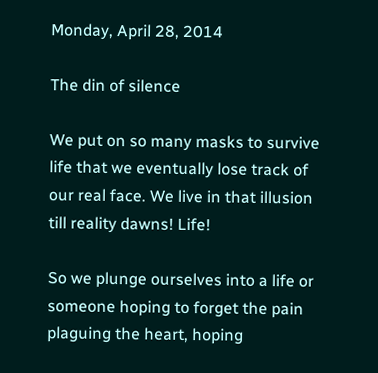Monday, April 28, 2014

The din of silence

We put on so many masks to survive life that we eventually lose track of our real face. We live in that illusion till reality dawns! Life!

So we plunge ourselves into a life or someone hoping to forget the pain plaguing the heart, hoping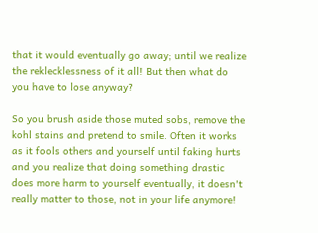that it would eventually go away; until we realize the reklecklessness of it all! But then what do you have to lose anyway?

So you brush aside those muted sobs, remove the kohl stains and pretend to smile. Often it works as it fools others and yourself until faking hurts and you realize that doing something drastic does more harm to yourself eventually, it doesn't really matter to those, not in your life anymore!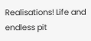Realisations! Life and endless pit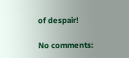of despair!

No comments: